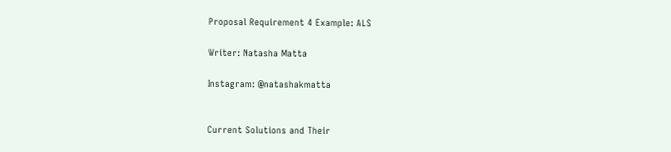Proposal Requirement 4 Example: ALS

Writer: Natasha Matta

Instagram: @natashakmatta


Current Solutions and Their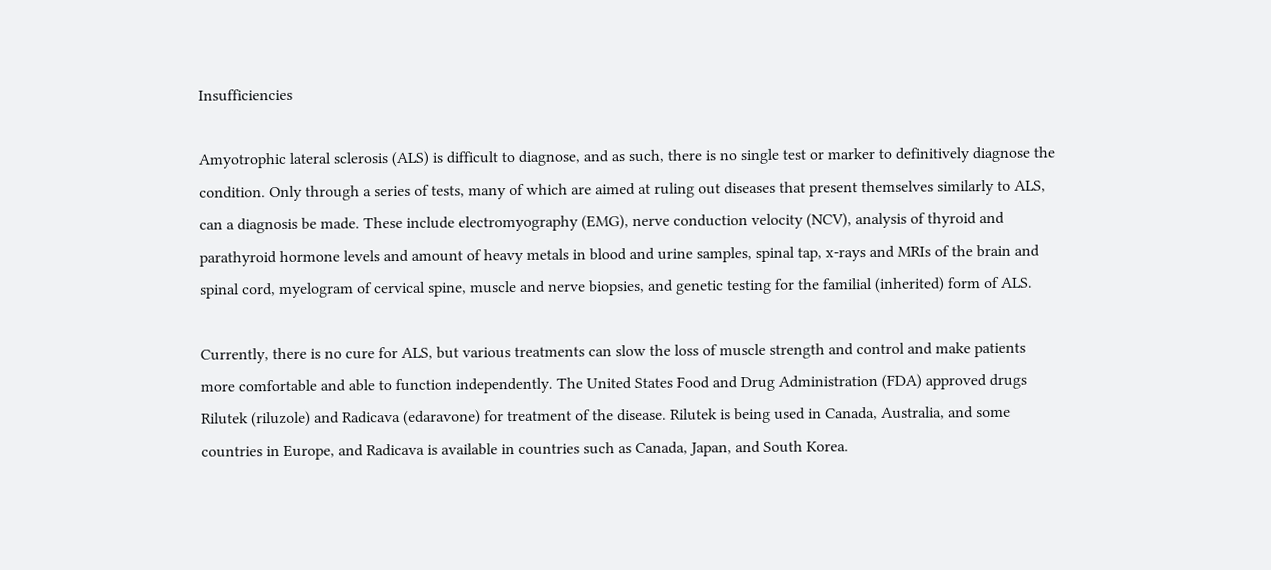Insufficiencies

Amyotrophic lateral sclerosis (ALS) is difficult to diagnose, and as such, there is no single test or marker to definitively diagnose the condition. Only through a series of tests, many of which are aimed at ruling out diseases that present themselves similarly to ALS, can a diagnosis be made. These include electromyography (EMG), nerve conduction velocity (NCV), analysis of thyroid and parathyroid hormone levels and amount of heavy metals in blood and urine samples, spinal tap, x-rays and MRIs of the brain and spinal cord, myelogram of cervical spine, muscle and nerve biopsies, and genetic testing for the familial (inherited) form of ALS.

Currently, there is no cure for ALS, but various treatments can slow the loss of muscle strength and control and make patients more comfortable and able to function independently. The United States Food and Drug Administration (FDA) approved drugs Rilutek (riluzole) and Radicava (edaravone) for treatment of the disease. Rilutek is being used in Canada, Australia, and some countries in Europe, and Radicava is available in countries such as Canada, Japan, and South Korea.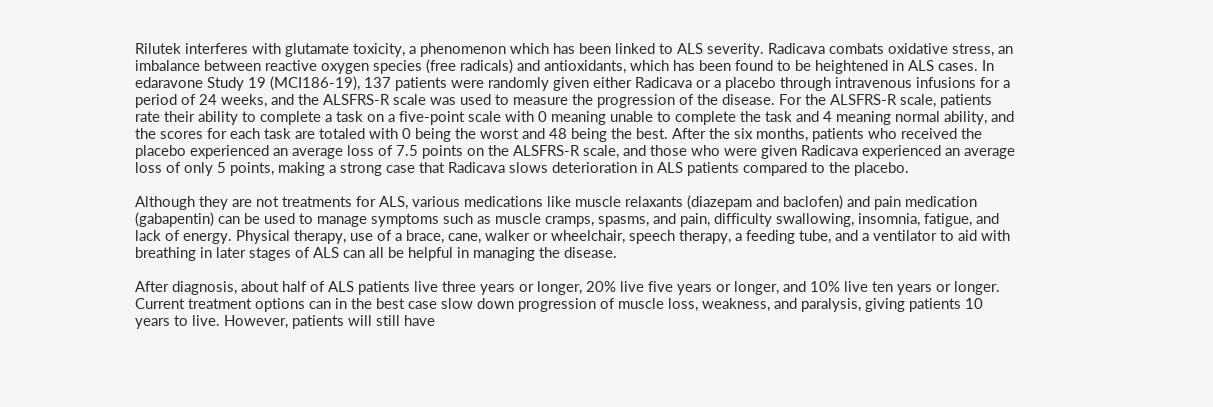Rilutek interferes with glutamate toxicity, a phenomenon which has been linked to ALS severity. Radicava combats oxidative stress, an imbalance between reactive oxygen species (free radicals) and antioxidants, which has been found to be heightened in ALS cases. In edaravone Study 19 (MCI186-19), 137 patients were randomly given either Radicava or a placebo through intravenous infusions for a period of 24 weeks, and the ALSFRS-R scale was used to measure the progression of the disease. For the ALSFRS-R scale, patients rate their ability to complete a task on a five-point scale with 0 meaning unable to complete the task and 4 meaning normal ability, and the scores for each task are totaled with 0 being the worst and 48 being the best. After the six months, patients who received the placebo experienced an average loss of 7.5 points on the ALSFRS-R scale, and those who were given Radicava experienced an average loss of only 5 points, making a strong case that Radicava slows deterioration in ALS patients compared to the placebo.

Although they are not treatments for ALS, various medications like muscle relaxants (diazepam and baclofen) and pain medication (gabapentin) can be used to manage symptoms such as muscle cramps, spasms, and pain, difficulty swallowing, insomnia, fatigue, and lack of energy. Physical therapy, use of a brace, cane, walker or wheelchair, speech therapy, a feeding tube, and a ventilator to aid with breathing in later stages of ALS can all be helpful in managing the disease.

After diagnosis, about half of ALS patients live three years or longer, 20% live five years or longer, and 10% live ten years or longer. Current treatment options can in the best case slow down progression of muscle loss, weakness, and paralysis, giving patients 10 years to live. However, patients will still have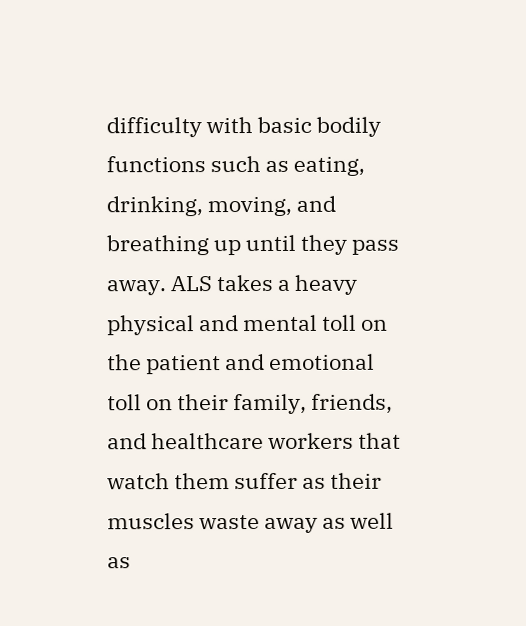difficulty with basic bodily functions such as eating, drinking, moving, and breathing up until they pass away. ALS takes a heavy physical and mental toll on the patient and emotional toll on their family, friends, and healthcare workers that watch them suffer as their muscles waste away as well as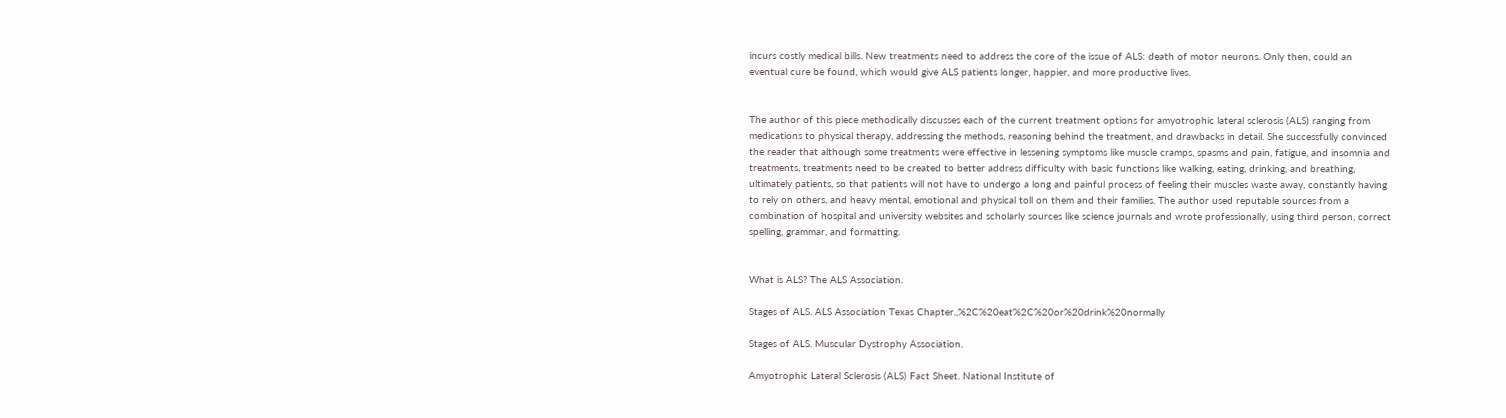incurs costly medical bills. New treatments need to address the core of the issue of ALS: death of motor neurons. Only then, could an eventual cure be found, which would give ALS patients longer, happier, and more productive lives.


The author of this piece methodically discusses each of the current treatment options for amyotrophic lateral sclerosis (ALS) ranging from medications to physical therapy, addressing the methods, reasoning behind the treatment, and drawbacks in detail. She successfully convinced the reader that although some treatments were effective in lessening symptoms like muscle cramps, spasms and pain, fatigue, and insomnia and treatments, treatments need to be created to better address difficulty with basic functions like walking, eating, drinking, and breathing, ultimately patients, so that patients will not have to undergo a long and painful process of feeling their muscles waste away, constantly having to rely on others, and heavy mental, emotional and physical toll on them and their families. The author used reputable sources from a combination of hospital and university websites and scholarly sources like science journals and wrote professionally, using third person, correct spelling, grammar, and formatting.


What is ALS? The ALS Association.

Stages of ALS. ALS Association Texas Chapter.,%2C%20eat%2C%20or%20drink%20normally

Stages of ALS. Muscular Dystrophy Association.

Amyotrophic Lateral Sclerosis (ALS) Fact Sheet. National Institute of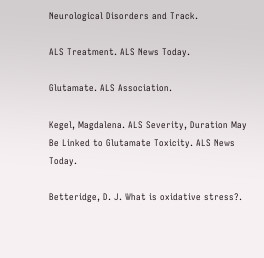Neurological Disorders and Track.

ALS Treatment. ALS News Today.

Glutamate. ALS Association.

Kegel, Magdalena. ALS Severity, Duration May Be Linked to Glutamate Toxicity. ALS News Today.

Betteridge, D. J. What is oxidative stress?.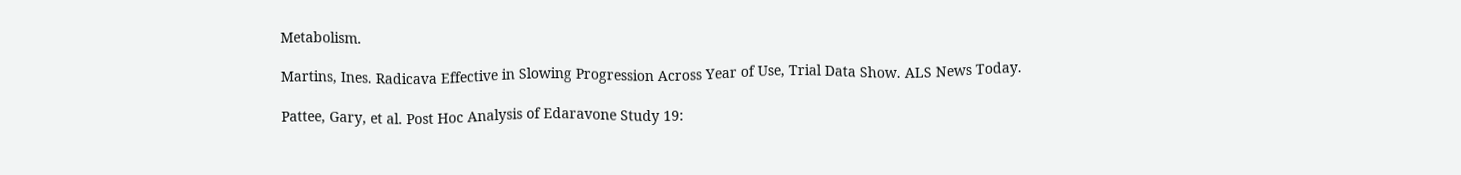Metabolism.

Martins, Ines. Radicava Effective in Slowing Progression Across Year of Use, Trial Data Show. ALS News Today.

Pattee, Gary, et al. Post Hoc Analysis of Edaravone Study 19: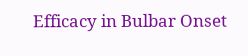Efficacy in Bulbar Onset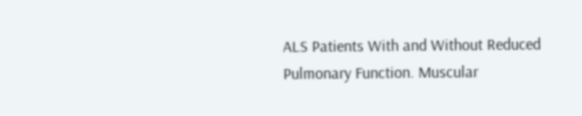ALS Patients With and Without Reduced Pulmonary Function. Muscular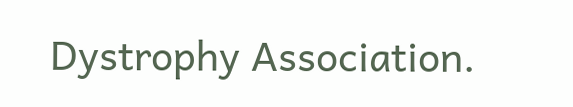Dystrophy Association.